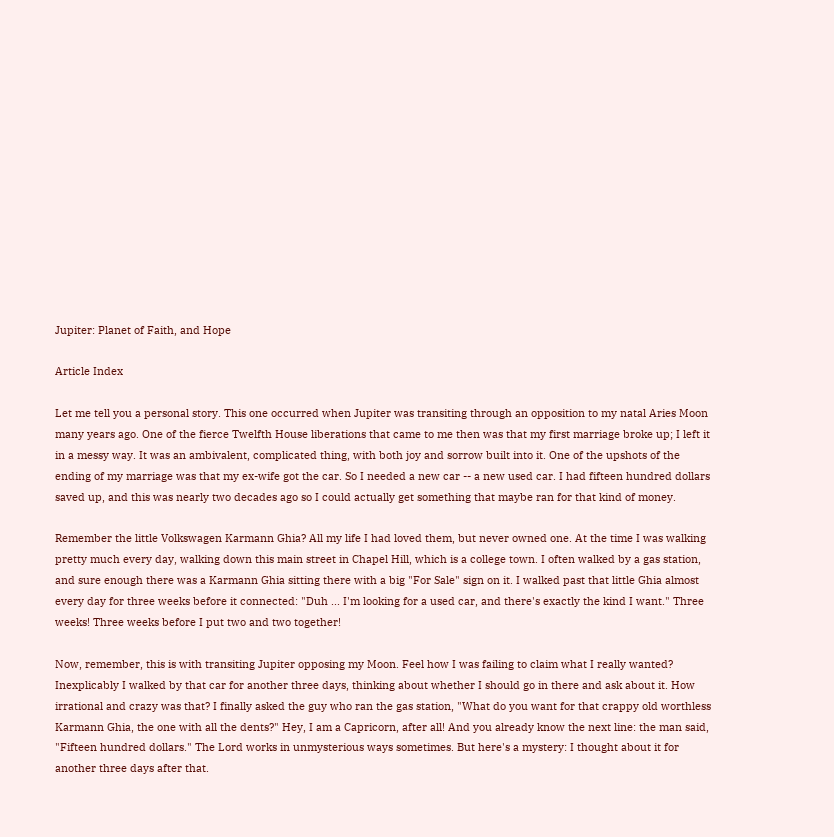Jupiter: Planet of Faith, and Hope

Article Index

Let me tell you a personal story. This one occurred when Jupiter was transiting through an opposition to my natal Aries Moon many years ago. One of the fierce Twelfth House liberations that came to me then was that my first marriage broke up; I left it in a messy way. It was an ambivalent, complicated thing, with both joy and sorrow built into it. One of the upshots of the ending of my marriage was that my ex-wife got the car. So I needed a new car -- a new used car. I had fifteen hundred dollars saved up, and this was nearly two decades ago so I could actually get something that maybe ran for that kind of money.

Remember the little Volkswagen Karmann Ghia? All my life I had loved them, but never owned one. At the time I was walking pretty much every day, walking down this main street in Chapel Hill, which is a college town. I often walked by a gas station, and sure enough there was a Karmann Ghia sitting there with a big "For Sale" sign on it. I walked past that little Ghia almost every day for three weeks before it connected: "Duh ... I'm looking for a used car, and there's exactly the kind I want." Three weeks! Three weeks before I put two and two together!

Now, remember, this is with transiting Jupiter opposing my Moon. Feel how I was failing to claim what I really wanted? Inexplicably I walked by that car for another three days, thinking about whether I should go in there and ask about it. How irrational and crazy was that? I finally asked the guy who ran the gas station, "What do you want for that crappy old worthless Karmann Ghia, the one with all the dents?" Hey, I am a Capricorn, after all! And you already know the next line: the man said, "Fifteen hundred dollars." The Lord works in unmysterious ways sometimes. But here's a mystery: I thought about it for another three days after that.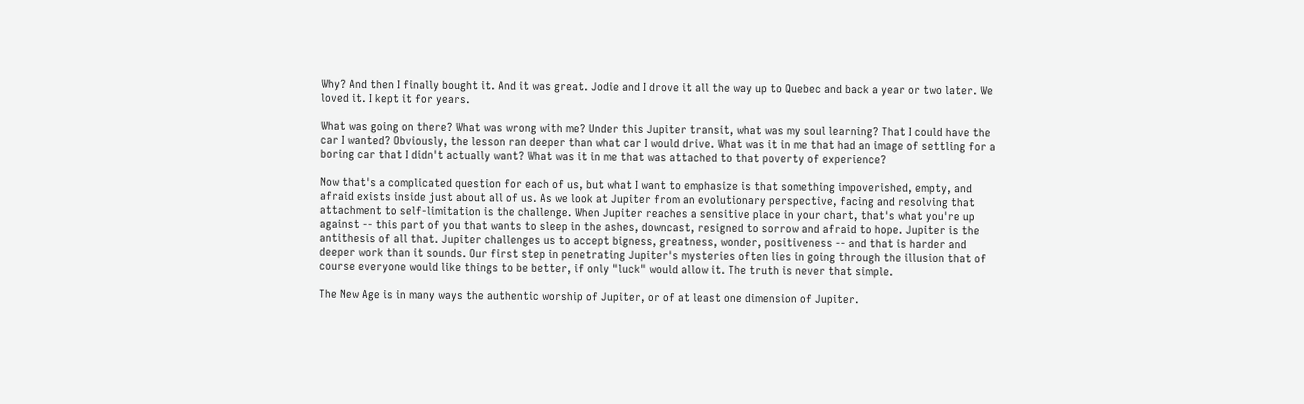Why? And then I finally bought it. And it was great. Jodie and I drove it all the way up to Quebec and back a year or two later. We loved it. I kept it for years.

What was going on there? What was wrong with me? Under this Jupiter transit, what was my soul learning? That I could have the car I wanted? Obviously, the lesson ran deeper than what car I would drive. What was it in me that had an image of settling for a boring car that I didn't actually want? What was it in me that was attached to that poverty of experience?

Now that's a complicated question for each of us, but what I want to emphasize is that something impoverished, empty, and afraid exists inside just about all of us. As we look at Jupiter from an evolutionary perspective, facing and resolving that attachment to self-limitation is the challenge. When Jupiter reaches a sensitive place in your chart, that's what you're up against -- this part of you that wants to sleep in the ashes, downcast, resigned to sorrow and afraid to hope. Jupiter is the antithesis of all that. Jupiter challenges us to accept bigness, greatness, wonder, positiveness -- and that is harder and deeper work than it sounds. Our first step in penetrating Jupiter's mysteries often lies in going through the illusion that of course everyone would like things to be better, if only "luck" would allow it. The truth is never that simple.

The New Age is in many ways the authentic worship of Jupiter, or of at least one dimension of Jupiter.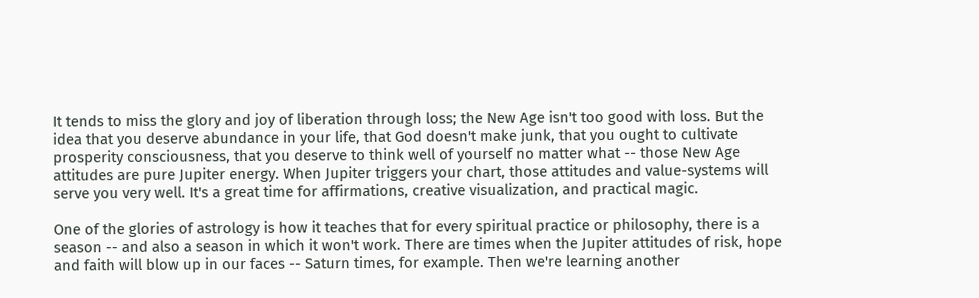It tends to miss the glory and joy of liberation through loss; the New Age isn't too good with loss. But the idea that you deserve abundance in your life, that God doesn't make junk, that you ought to cultivate prosperity consciousness, that you deserve to think well of yourself no matter what -- those New Age attitudes are pure Jupiter energy. When Jupiter triggers your chart, those attitudes and value-systems will serve you very well. It's a great time for affirmations, creative visualization, and practical magic.

One of the glories of astrology is how it teaches that for every spiritual practice or philosophy, there is a season -- and also a season in which it won't work. There are times when the Jupiter attitudes of risk, hope and faith will blow up in our faces -- Saturn times, for example. Then we're learning another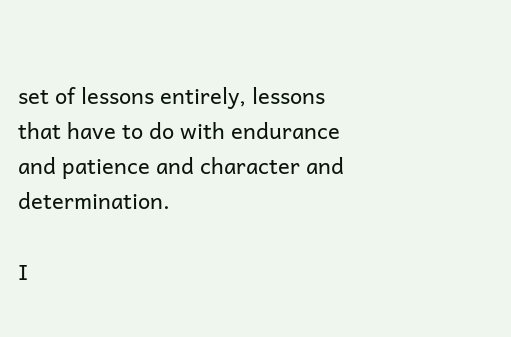set of lessons entirely, lessons that have to do with endurance and patience and character and determination.

I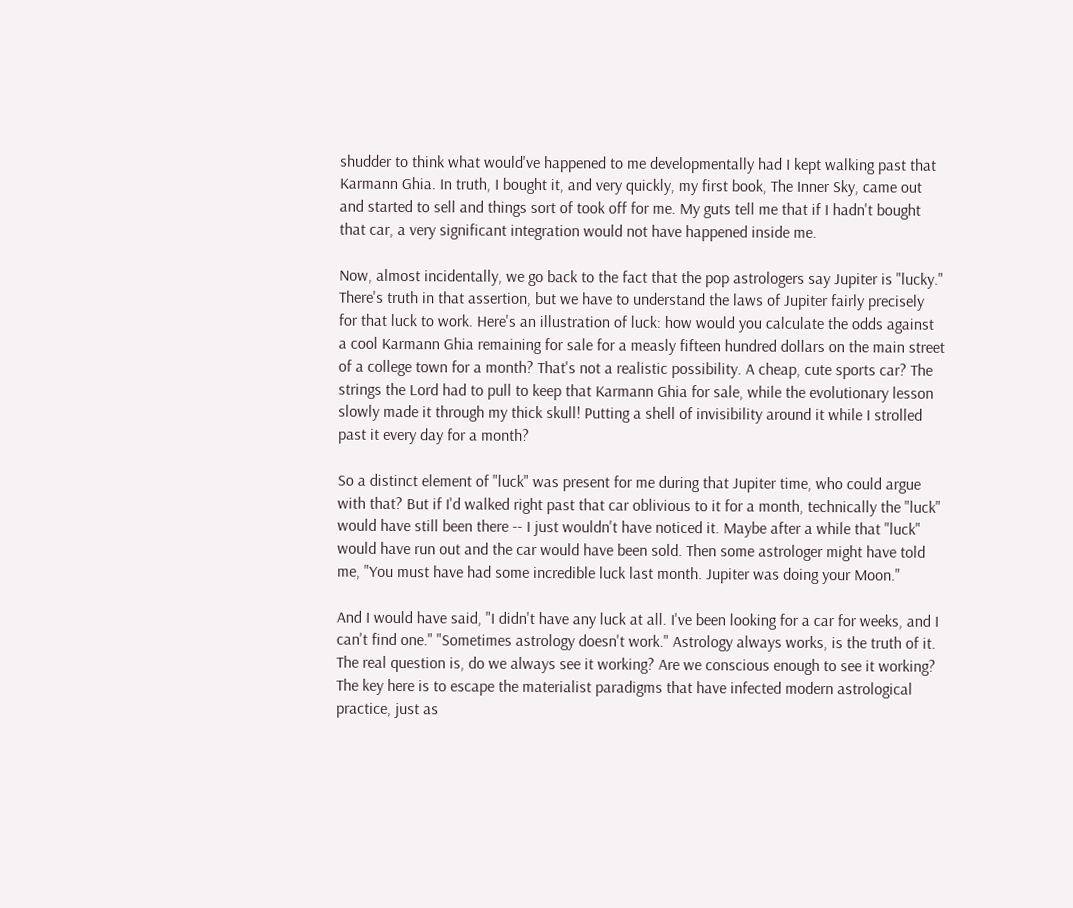shudder to think what would've happened to me developmentally had I kept walking past that Karmann Ghia. In truth, I bought it, and very quickly, my first book, The Inner Sky, came out and started to sell and things sort of took off for me. My guts tell me that if I hadn't bought that car, a very significant integration would not have happened inside me.

Now, almost incidentally, we go back to the fact that the pop astrologers say Jupiter is "lucky." There's truth in that assertion, but we have to understand the laws of Jupiter fairly precisely for that luck to work. Here's an illustration of luck: how would you calculate the odds against a cool Karmann Ghia remaining for sale for a measly fifteen hundred dollars on the main street of a college town for a month? That's not a realistic possibility. A cheap, cute sports car? The strings the Lord had to pull to keep that Karmann Ghia for sale, while the evolutionary lesson slowly made it through my thick skull! Putting a shell of invisibility around it while I strolled past it every day for a month?

So a distinct element of "luck" was present for me during that Jupiter time, who could argue with that? But if I'd walked right past that car oblivious to it for a month, technically the "luck" would have still been there -- I just wouldn't have noticed it. Maybe after a while that "luck" would have run out and the car would have been sold. Then some astrologer might have told me, "You must have had some incredible luck last month. Jupiter was doing your Moon."

And I would have said, "I didn't have any luck at all. I've been looking for a car for weeks, and I can't find one." "Sometimes astrology doesn't work." Astrology always works, is the truth of it. The real question is, do we always see it working? Are we conscious enough to see it working? The key here is to escape the materialist paradigms that have infected modern astrological practice, just as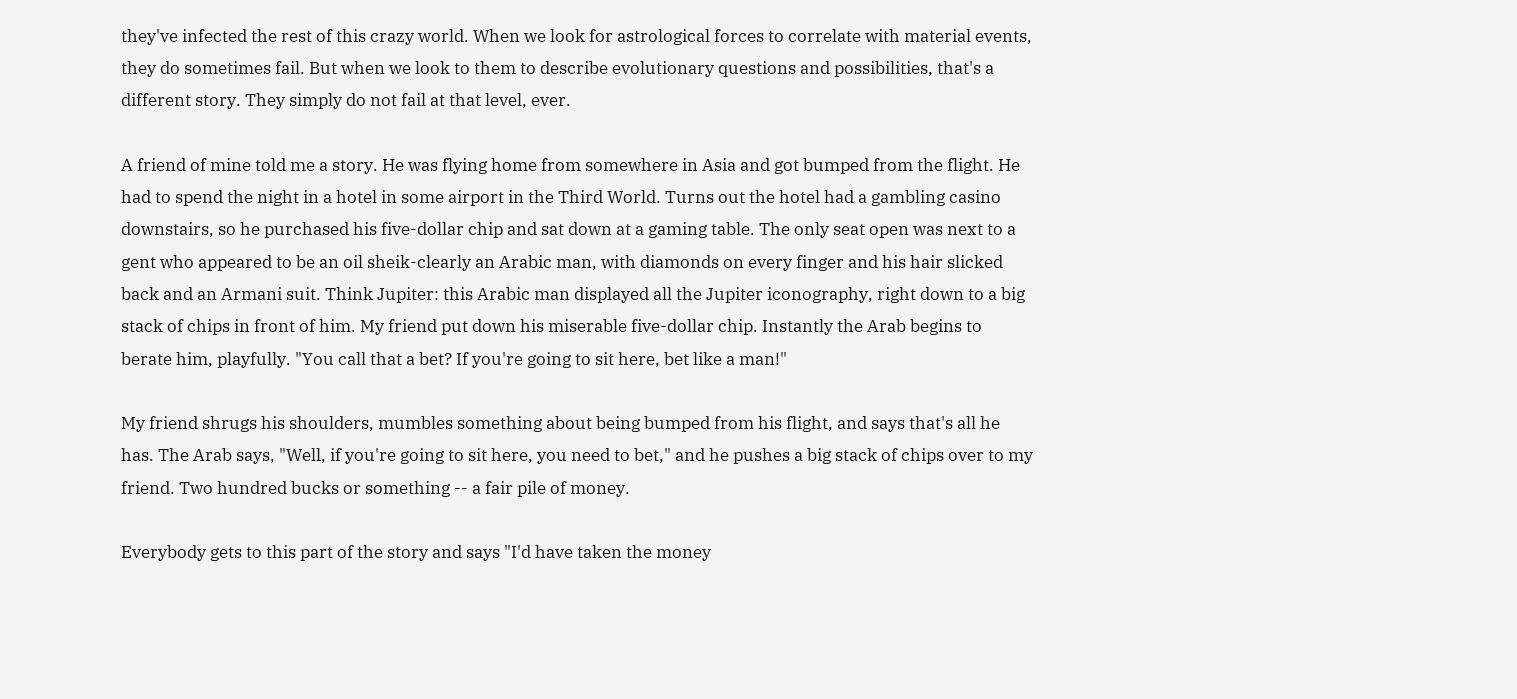they've infected the rest of this crazy world. When we look for astrological forces to correlate with material events, they do sometimes fail. But when we look to them to describe evolutionary questions and possibilities, that's a different story. They simply do not fail at that level, ever.

A friend of mine told me a story. He was flying home from somewhere in Asia and got bumped from the flight. He had to spend the night in a hotel in some airport in the Third World. Turns out the hotel had a gambling casino downstairs, so he purchased his five-dollar chip and sat down at a gaming table. The only seat open was next to a gent who appeared to be an oil sheik-clearly an Arabic man, with diamonds on every finger and his hair slicked back and an Armani suit. Think Jupiter: this Arabic man displayed all the Jupiter iconography, right down to a big stack of chips in front of him. My friend put down his miserable five-dollar chip. Instantly the Arab begins to berate him, playfully. "You call that a bet? If you're going to sit here, bet like a man!"

My friend shrugs his shoulders, mumbles something about being bumped from his flight, and says that's all he has. The Arab says, "Well, if you're going to sit here, you need to bet," and he pushes a big stack of chips over to my friend. Two hundred bucks or something -- a fair pile of money.

Everybody gets to this part of the story and says "I'd have taken the money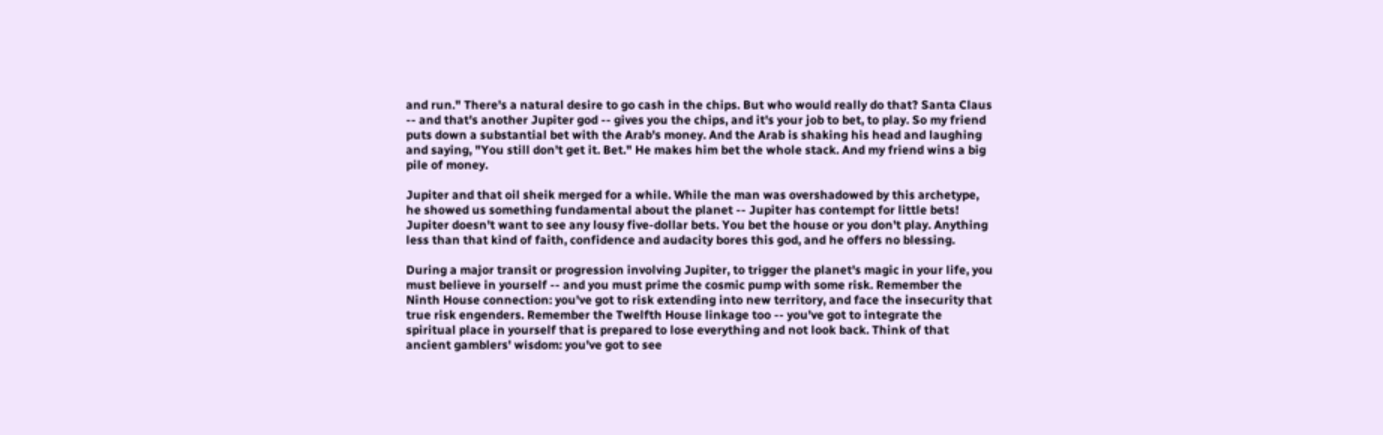and run." There's a natural desire to go cash in the chips. But who would really do that? Santa Claus -- and that's another Jupiter god -- gives you the chips, and it's your job to bet, to play. So my friend puts down a substantial bet with the Arab's money. And the Arab is shaking his head and laughing and saying, "You still don't get it. Bet." He makes him bet the whole stack. And my friend wins a big pile of money.

Jupiter and that oil sheik merged for a while. While the man was overshadowed by this archetype, he showed us something fundamental about the planet -- Jupiter has contempt for little bets! Jupiter doesn't want to see any lousy five-dollar bets. You bet the house or you don't play. Anything less than that kind of faith, confidence and audacity bores this god, and he offers no blessing.

During a major transit or progression involving Jupiter, to trigger the planet's magic in your life, you must believe in yourself -- and you must prime the cosmic pump with some risk. Remember the Ninth House connection: you've got to risk extending into new territory, and face the insecurity that true risk engenders. Remember the Twelfth House linkage too -- you've got to integrate the spiritual place in yourself that is prepared to lose everything and not look back. Think of that ancient gamblers' wisdom: you've got to see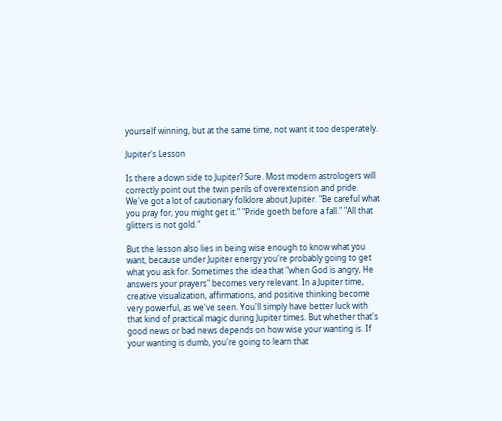yourself winning, but at the same time, not want it too desperately.

Jupiter's Lesson

Is there a down side to Jupiter? Sure. Most modern astrologers will correctly point out the twin perils of overextension and pride. We've got a lot of cautionary folklore about Jupiter. "Be careful what you pray for, you might get it." "Pride goeth before a fall." "All that glitters is not gold."

But the lesson also lies in being wise enough to know what you want, because under Jupiter energy you're probably going to get what you ask for. Sometimes the idea that "when God is angry, He answers your prayers" becomes very relevant. In a Jupiter time, creative visualization, affirmations, and positive thinking become very powerful, as we've seen. You'll simply have better luck with that kind of practical magic during Jupiter times. But whether that's good news or bad news depends on how wise your wanting is. If your wanting is dumb, you're going to learn that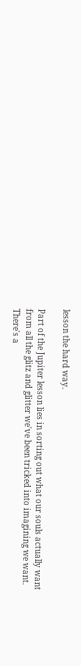lesson the hard way.

Part of the Jupiter lesson lies in sorting out what our souls actually want from all the glitz and glitter we've been tricked into imagining we want. There's a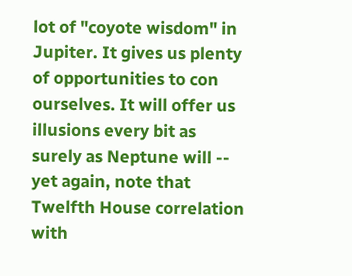lot of "coyote wisdom" in Jupiter. It gives us plenty of opportunities to con ourselves. It will offer us illusions every bit as surely as Neptune will -- yet again, note that Twelfth House correlation with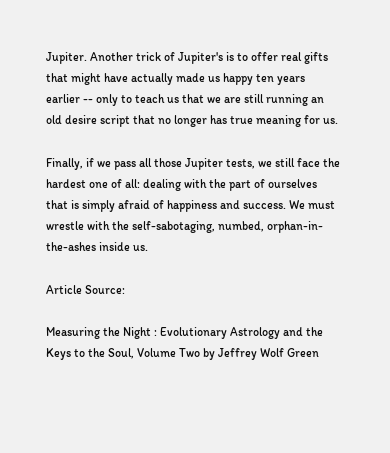Jupiter. Another trick of Jupiter's is to offer real gifts that might have actually made us happy ten years earlier -- only to teach us that we are still running an old desire script that no longer has true meaning for us.

Finally, if we pass all those Jupiter tests, we still face the hardest one of all: dealing with the part of ourselves that is simply afraid of happiness and success. We must wrestle with the self-sabotaging, numbed, orphan-in-the-ashes inside us.

Article Source:

Measuring the Night : Evolutionary Astrology and the Keys to the Soul, Volume Two by Jeffrey Wolf Green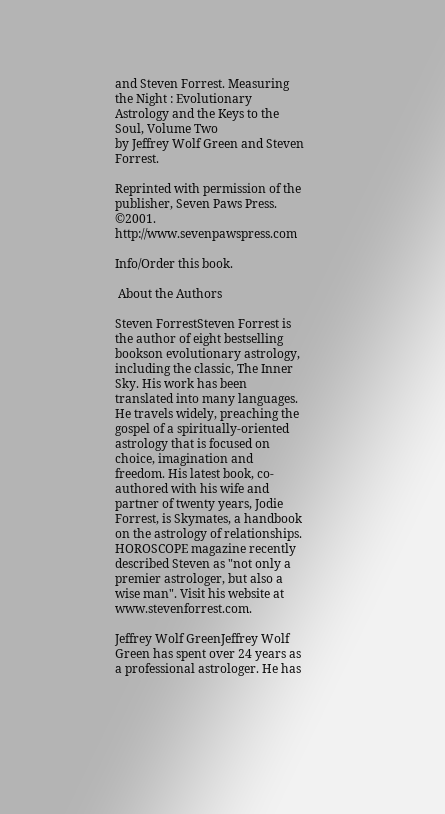and Steven Forrest. Measuring the Night : Evolutionary Astrology and the Keys to the Soul, Volume Two
by Jeffrey Wolf Green and Steven Forrest.

Reprinted with permission of the publisher, Seven Paws Press. ©2001. http://www.sevenpawspress.com

Info/Order this book.

 About the Authors

Steven ForrestSteven Forrest is the author of eight bestselling bookson evolutionary astrology, including the classic, The Inner Sky. His work has been translated into many languages. He travels widely, preaching the gospel of a spiritually-oriented astrology that is focused on choice, imagination and freedom. His latest book, co-authored with his wife and partner of twenty years, Jodie Forrest, is Skymates, a handbook on the astrology of relationships. HOROSCOPE magazine recently described Steven as "not only a premier astrologer, but also a wise man". Visit his website at www.stevenforrest.com.

Jeffrey Wolf GreenJeffrey Wolf Green has spent over 24 years as a professional astrologer. He has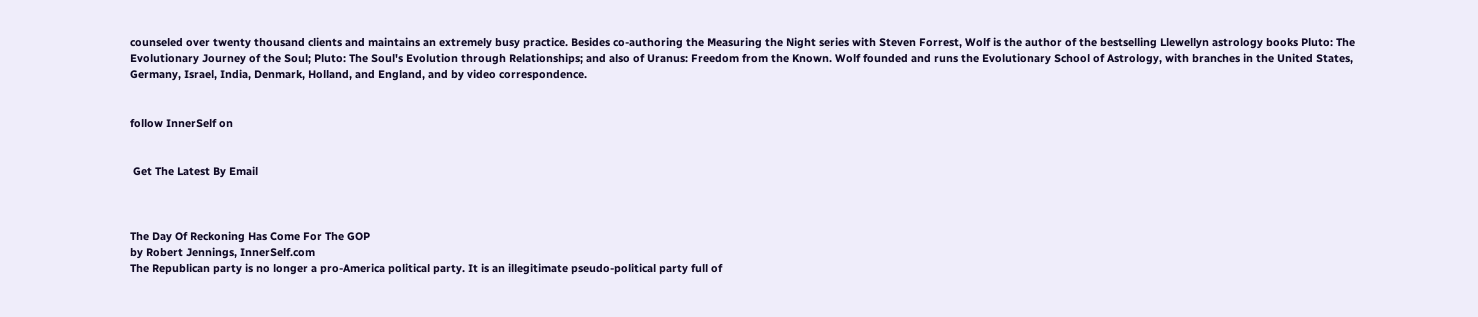counseled over twenty thousand clients and maintains an extremely busy practice. Besides co-authoring the Measuring the Night series with Steven Forrest, Wolf is the author of the bestselling Llewellyn astrology books Pluto: The Evolutionary Journey of the Soul; Pluto: The Soul's Evolution through Relationships; and also of Uranus: Freedom from the Known. Wolf founded and runs the Evolutionary School of Astrology, with branches in the United States, Germany, Israel, India, Denmark, Holland, and England, and by video correspondence.


follow InnerSelf on


 Get The Latest By Email



The Day Of Reckoning Has Come For The GOP
by Robert Jennings, InnerSelf.com
The Republican party is no longer a pro-America political party. It is an illegitimate pseudo-political party full of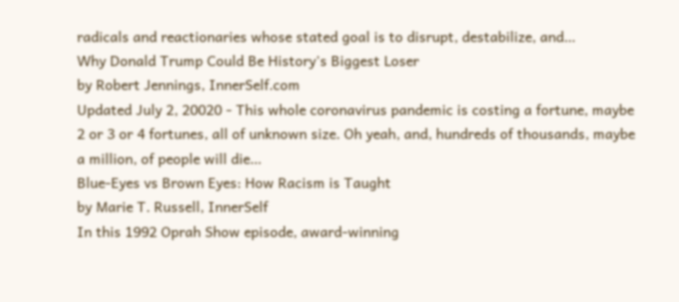radicals and reactionaries whose stated goal is to disrupt, destabilize, and…
Why Donald Trump Could Be History's Biggest Loser
by Robert Jennings, InnerSelf.com
Updated July 2, 20020 - This whole coronavirus pandemic is costing a fortune, maybe 2 or 3 or 4 fortunes, all of unknown size. Oh yeah, and, hundreds of thousands, maybe a million, of people will die…
Blue-Eyes vs Brown Eyes: How Racism is Taught
by Marie T. Russell, InnerSelf
In this 1992 Oprah Show episode, award-winning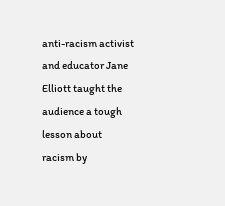anti-racism activist and educator Jane Elliott taught the audience a tough lesson about racism by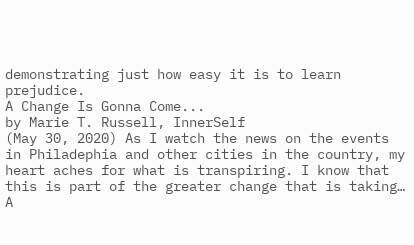demonstrating just how easy it is to learn prejudice.
A Change Is Gonna Come...
by Marie T. Russell, InnerSelf
(May 30, 2020) As I watch the news on the events in Philadephia and other cities in the country, my heart aches for what is transpiring. I know that this is part of the greater change that is taking…
A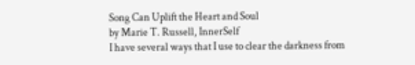Song Can Uplift the Heart and Soul
by Marie T. Russell, InnerSelf
I have several ways that I use to clear the darkness from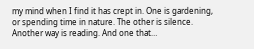my mind when I find it has crept in. One is gardening, or spending time in nature. The other is silence. Another way is reading. And one that…